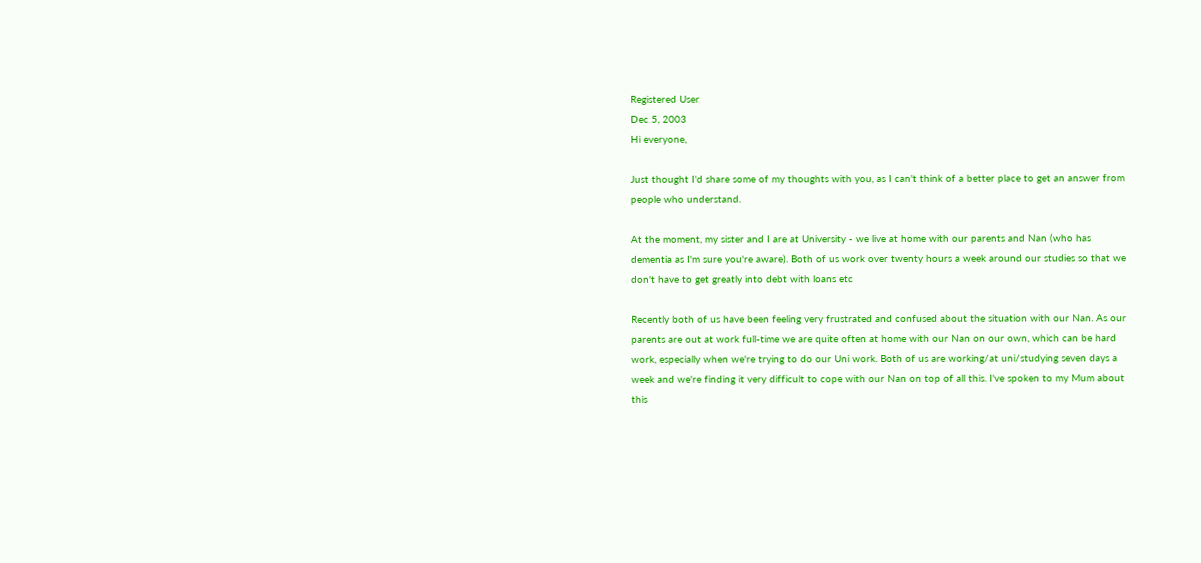Registered User
Dec 5, 2003
Hi everyone,

Just thought I'd share some of my thoughts with you, as I can't think of a better place to get an answer from people who understand.

At the moment, my sister and I are at University - we live at home with our parents and Nan (who has dementia as I'm sure you're aware). Both of us work over twenty hours a week around our studies so that we don't have to get greatly into debt with loans etc

Recently both of us have been feeling very frustrated and confused about the situation with our Nan. As our parents are out at work full-time we are quite often at home with our Nan on our own, which can be hard work, especially when we're trying to do our Uni work. Both of us are working/at uni/studying seven days a week and we're finding it very difficult to cope with our Nan on top of all this. I've spoken to my Mum about this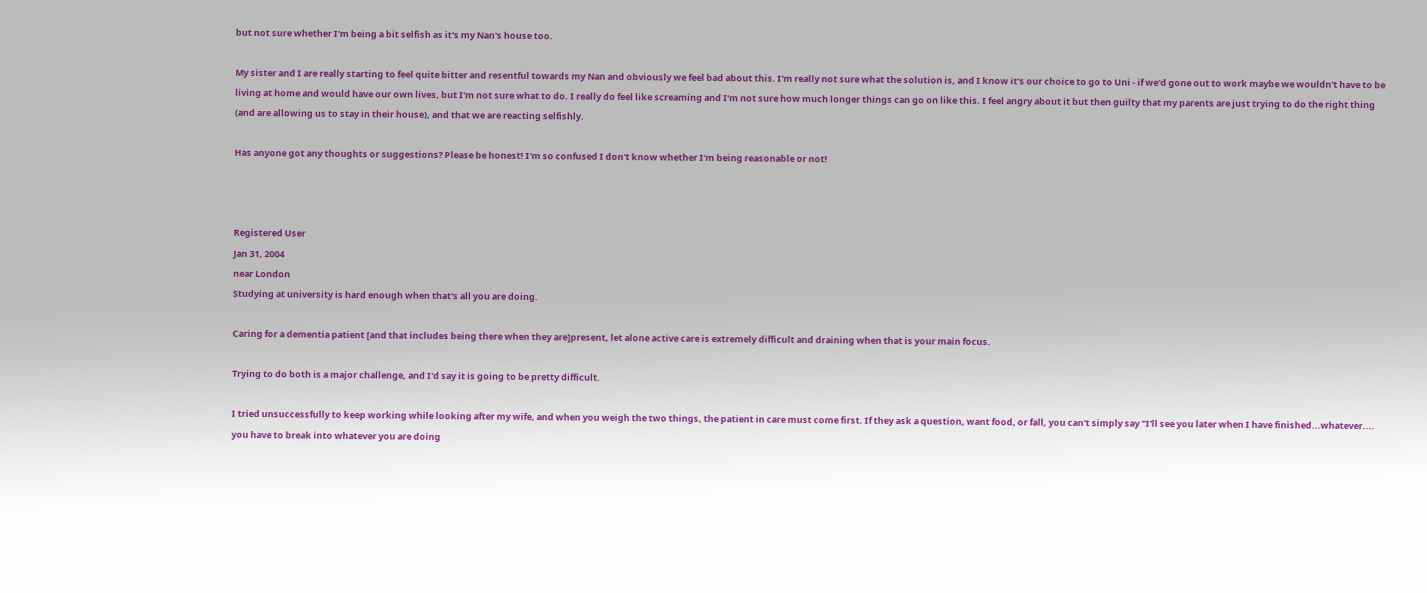but not sure whether I'm being a bit selfish as it's my Nan's house too.

My sister and I are really starting to feel quite bitter and resentful towards my Nan and obviously we feel bad about this. I'm really not sure what the solution is, and I know it's our choice to go to Uni - if we'd gone out to work maybe we wouldn't have to be living at home and would have our own lives, but I'm not sure what to do. I really do feel like screaming and I'm not sure how much longer things can go on like this. I feel angry about it but then guilty that my parents are just trying to do the right thing (and are allowing us to stay in their house), and that we are reacting selfishly.

Has anyone got any thoughts or suggestions? Please be honest! I'm so confused I don't know whether I'm being reasonable or not!



Registered User
Jan 31, 2004
near London
Studying at university is hard enough when that's all you are doing.

Caring for a dementia patient [and that includes being there when they are]present, let alone active care is extremely difficult and draining when that is your main focus.

Trying to do both is a major challenge, and I'd say it is going to be pretty difficult.

I tried unsuccessfully to keep working while looking after my wife, and when you weigh the two things, the patient in care must come first. If they ask a question, want food, or fall, you can't simply say "I'll see you later when I have finished...whatever.... you have to break into whatever you are doing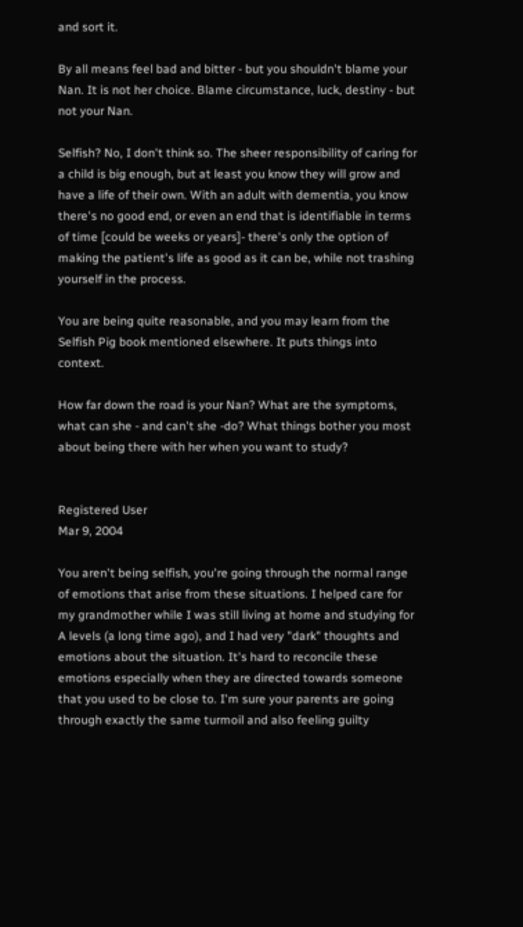and sort it.

By all means feel bad and bitter - but you shouldn't blame your Nan. It is not her choice. Blame circumstance, luck, destiny - but not your Nan.

Selfish? No, I don't think so. The sheer responsibility of caring for a child is big enough, but at least you know they will grow and have a life of their own. With an adult with dementia, you know there's no good end, or even an end that is identifiable in terms of time [could be weeks or years]- there's only the option of making the patient's life as good as it can be, while not trashing yourself in the process.

You are being quite reasonable, and you may learn from the Selfish Pig book mentioned elsewhere. It puts things into context.

How far down the road is your Nan? What are the symptoms, what can she - and can't she -do? What things bother you most about being there with her when you want to study?


Registered User
Mar 9, 2004

You aren't being selfish, you're going through the normal range of emotions that arise from these situations. I helped care for my grandmother while I was still living at home and studying for A levels (a long time ago), and I had very "dark" thoughts and emotions about the situation. It's hard to reconcile these emotions especially when they are directed towards someone that you used to be close to. I'm sure your parents are going through exactly the same turmoil and also feeling guilty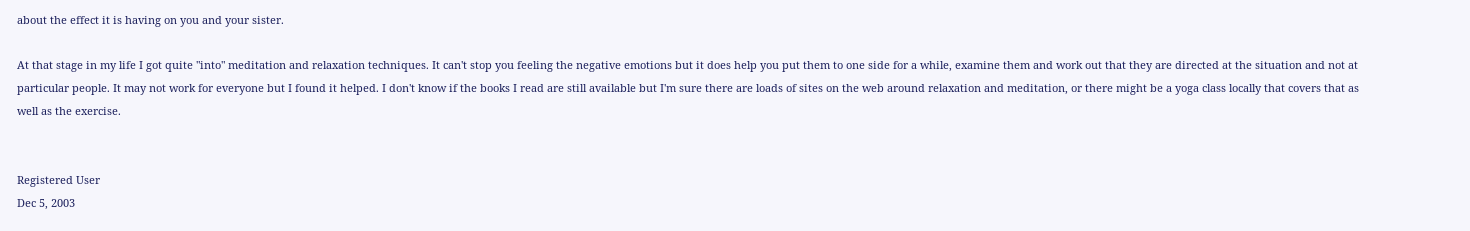about the effect it is having on you and your sister.

At that stage in my life I got quite "into" meditation and relaxation techniques. It can't stop you feeling the negative emotions but it does help you put them to one side for a while, examine them and work out that they are directed at the situation and not at particular people. It may not work for everyone but I found it helped. I don't know if the books I read are still available but I'm sure there are loads of sites on the web around relaxation and meditation, or there might be a yoga class locally that covers that as well as the exercise.


Registered User
Dec 5, 2003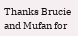Thanks Brucie and Mufan for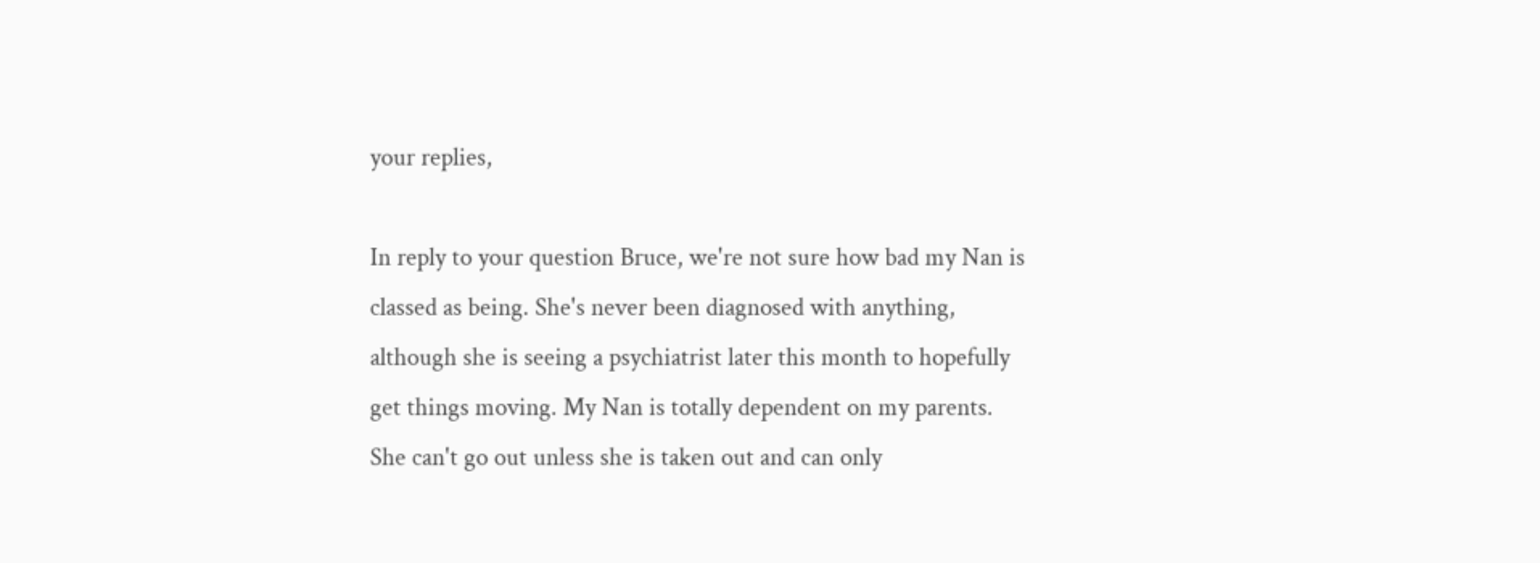your replies,

In reply to your question Bruce, we're not sure how bad my Nan is classed as being. She's never been diagnosed with anything, although she is seeing a psychiatrist later this month to hopefully get things moving. My Nan is totally dependent on my parents. She can't go out unless she is taken out and can only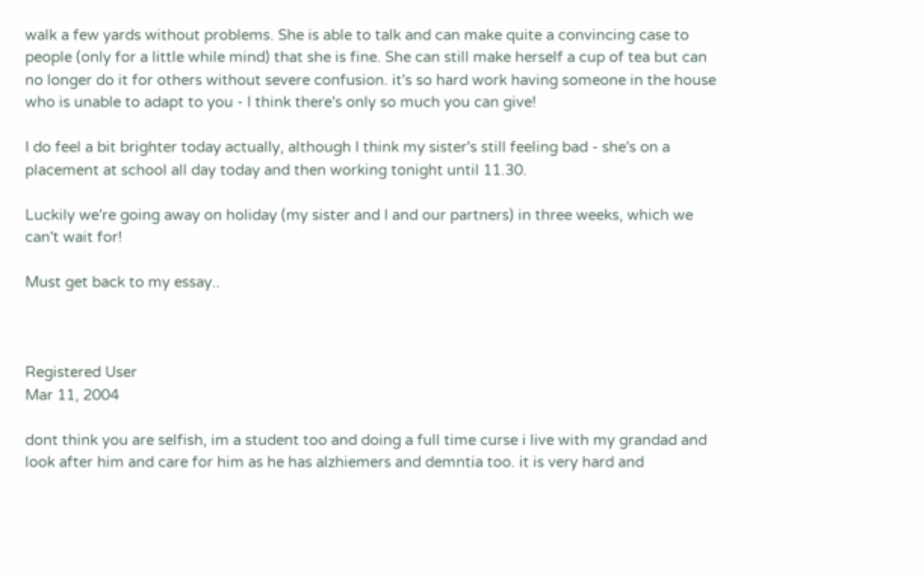walk a few yards without problems. She is able to talk and can make quite a convincing case to people (only for a little while mind) that she is fine. She can still make herself a cup of tea but can no longer do it for others without severe confusion. it's so hard work having someone in the house who is unable to adapt to you - I think there's only so much you can give!

I do feel a bit brighter today actually, although I think my sister's still feeling bad - she's on a placement at school all day today and then working tonight until 11.30.

Luckily we're going away on holiday (my sister and I and our partners) in three weeks, which we can't wait for!

Must get back to my essay..



Registered User
Mar 11, 2004

dont think you are selfish, im a student too and doing a full time curse i live with my grandad and look after him and care for him as he has alzhiemers and demntia too. it is very hard and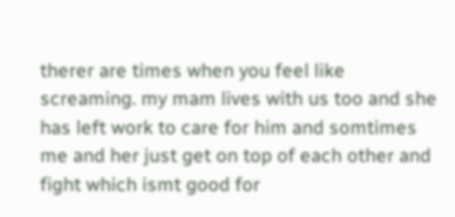therer are times when you feel like screaming. my mam lives with us too and she has left work to care for him and somtimes me and her just get on top of each other and fight which ismt good for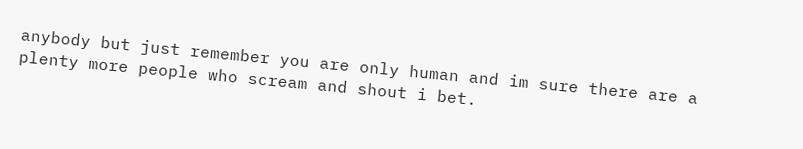anybody but just remember you are only human and im sure there are a plenty more people who scream and shout i bet.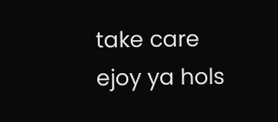take care ejoy ya hols